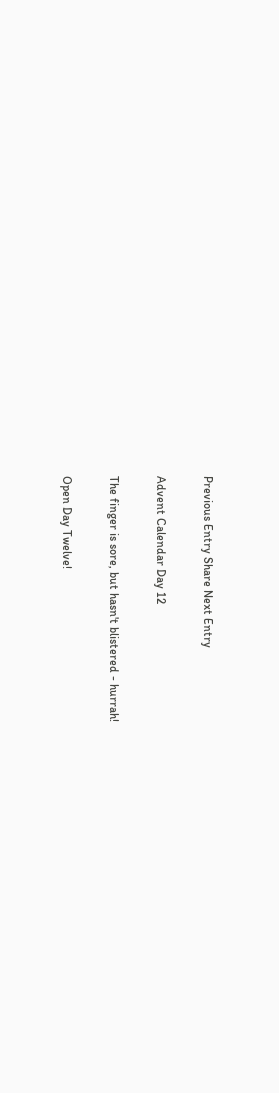Previous Entry Share Next Entry

Advent Calendar Day 12

The finger is sore, but hasn't blistered - hurrah!

Open Day Twelve!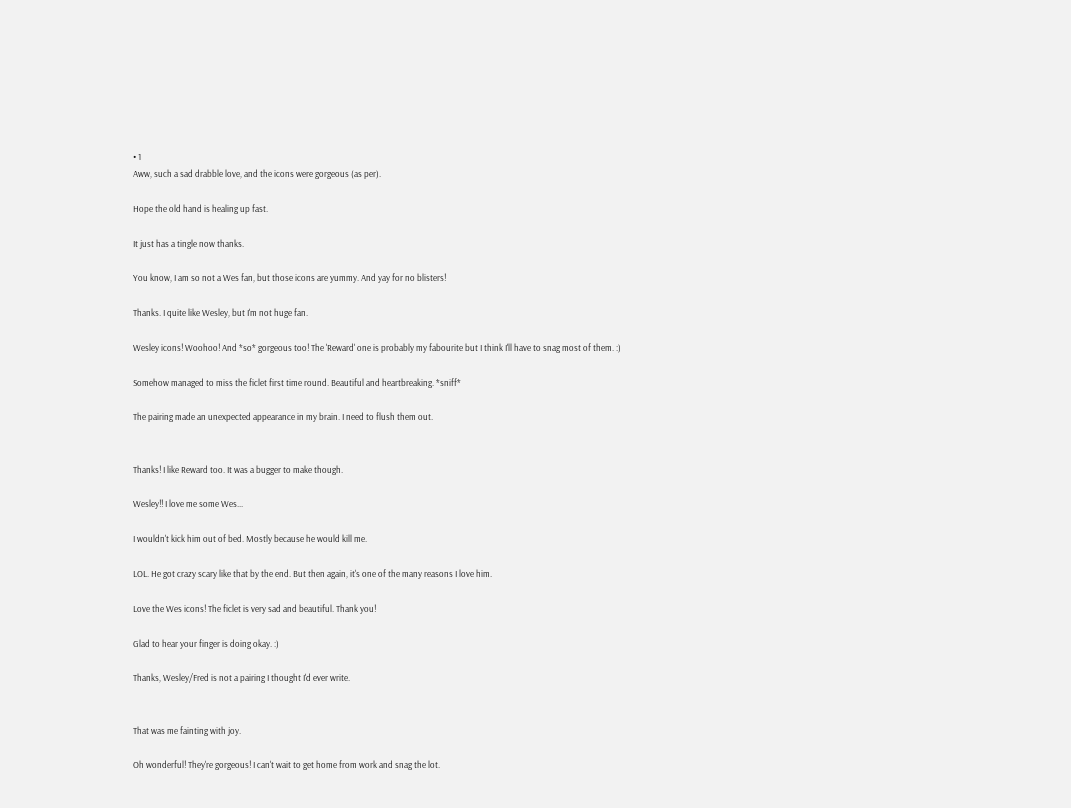• 1
Aww, such a sad drabble love, and the icons were gorgeous (as per).

Hope the old hand is healing up fast.

It just has a tingle now thanks.

You know, I am so not a Wes fan, but those icons are yummy. And yay for no blisters!

Thanks. I quite like Wesley, but I'm not huge fan.

Wesley icons! Woohoo! And *so* gorgeous too! The 'Reward' one is probably my fabourite but I think I'll have to snag most of them. :)

Somehow managed to miss the ficlet first time round. Beautiful and heartbreaking. *sniff*

The pairing made an unexpected appearance in my brain. I need to flush them out.


Thanks! I like Reward too. It was a bugger to make though.

Wesley!! I love me some Wes...

I wouldn't kick him out of bed. Mostly because he would kill me.

LOL. He got crazy scary like that by the end. But then again, it's one of the many reasons I love him.

Love the Wes icons! The ficlet is very sad and beautiful. Thank you!

Glad to hear your finger is doing okay. :)

Thanks, Wesley/Fred is not a pairing I thought I'd ever write.


That was me fainting with joy.

Oh wonderful! They're gorgeous! I can't wait to get home from work and snag the lot.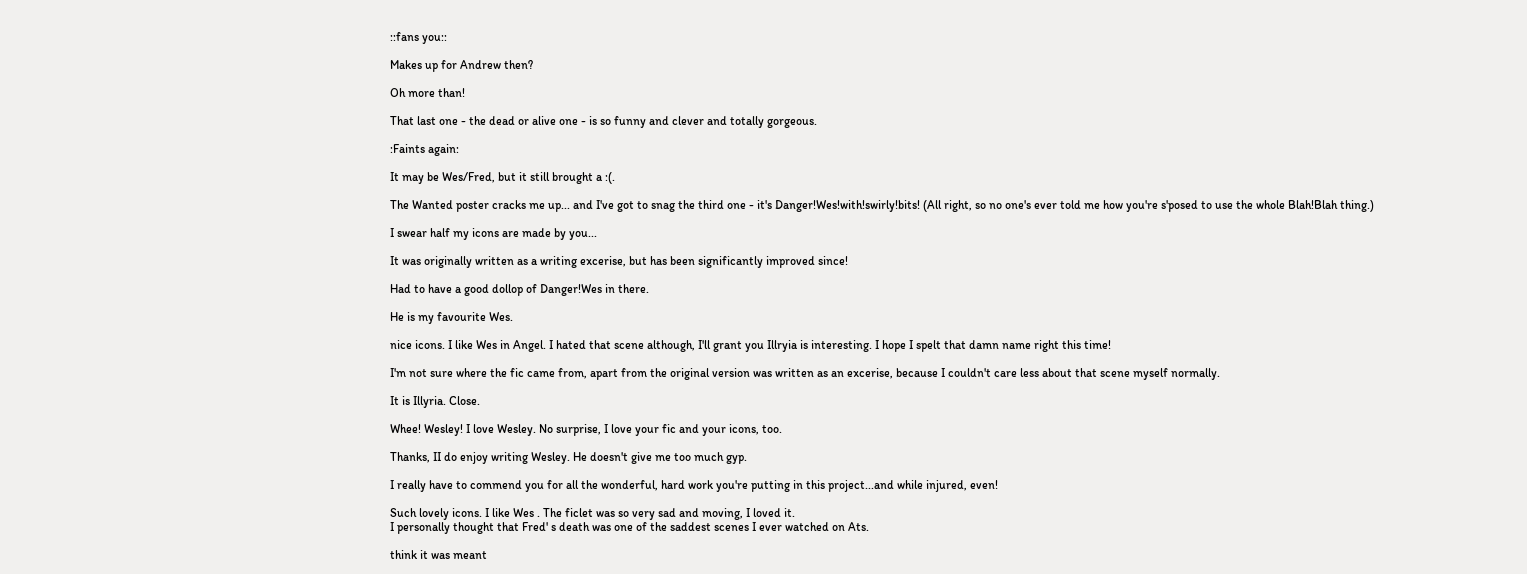::fans you::

Makes up for Andrew then?

Oh more than!

That last one - the dead or alive one - is so funny and clever and totally gorgeous.

:Faints again:

It may be Wes/Fred, but it still brought a :(.

The Wanted poster cracks me up... and I've got to snag the third one - it's Danger!Wes!with!swirly!bits! (All right, so no one's ever told me how you're s'posed to use the whole Blah!Blah thing.)

I swear half my icons are made by you...

It was originally written as a writing excerise, but has been significantly improved since!

Had to have a good dollop of Danger!Wes in there.

He is my favourite Wes.

nice icons. I like Wes in Angel. I hated that scene although, I'll grant you Illryia is interesting. I hope I spelt that damn name right this time!

I'm not sure where the fic came from, apart from the original version was written as an excerise, because I couldn't care less about that scene myself normally.

It is Illyria. Close.

Whee! Wesley! I love Wesley. No surprise, I love your fic and your icons, too.

Thanks, II do enjoy writing Wesley. He doesn't give me too much gyp.

I really have to commend you for all the wonderful, hard work you're putting in this project...and while injured, even!

Such lovely icons. I like Wes . The ficlet was so very sad and moving, I loved it.
I personally thought that Fred' s death was one of the saddest scenes I ever watched on Ats.

think it was meant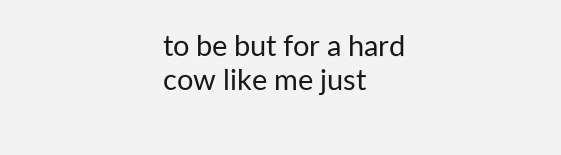to be but for a hard cow like me just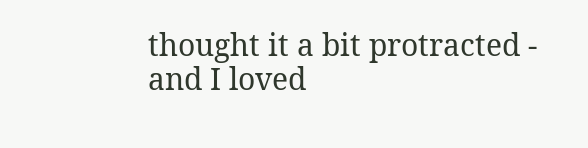thought it a bit protracted - and I loved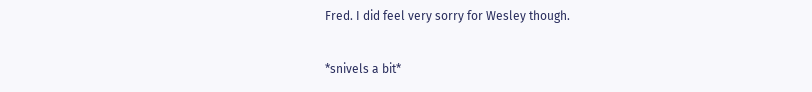Fred. I did feel very sorry for Wesley though.

*snivels a bit*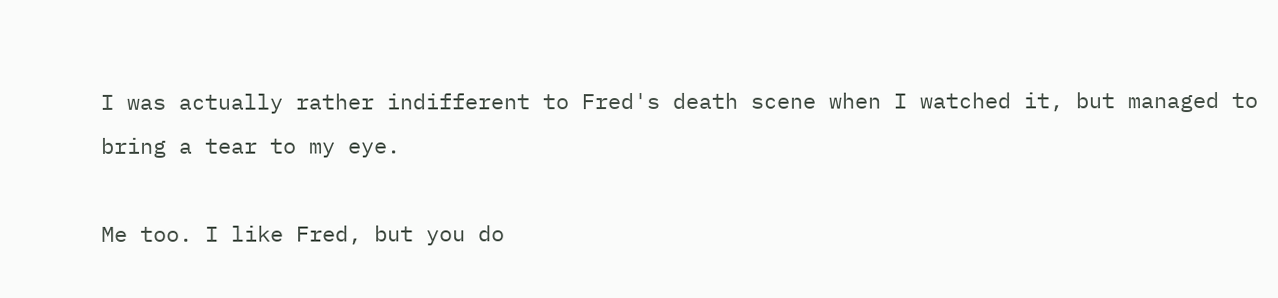I was actually rather indifferent to Fred's death scene when I watched it, but managed to bring a tear to my eye.

Me too. I like Fred, but you do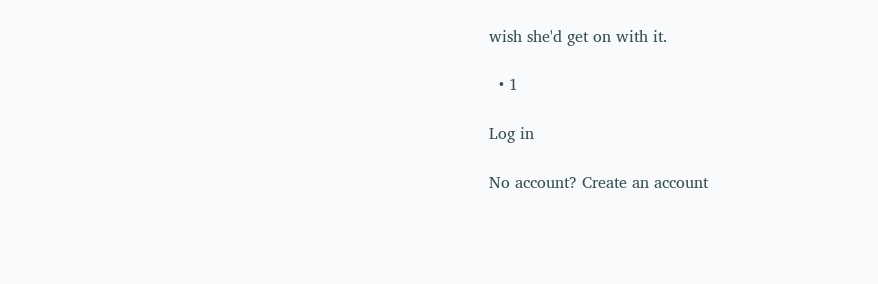wish she'd get on with it.

  • 1

Log in

No account? Create an account